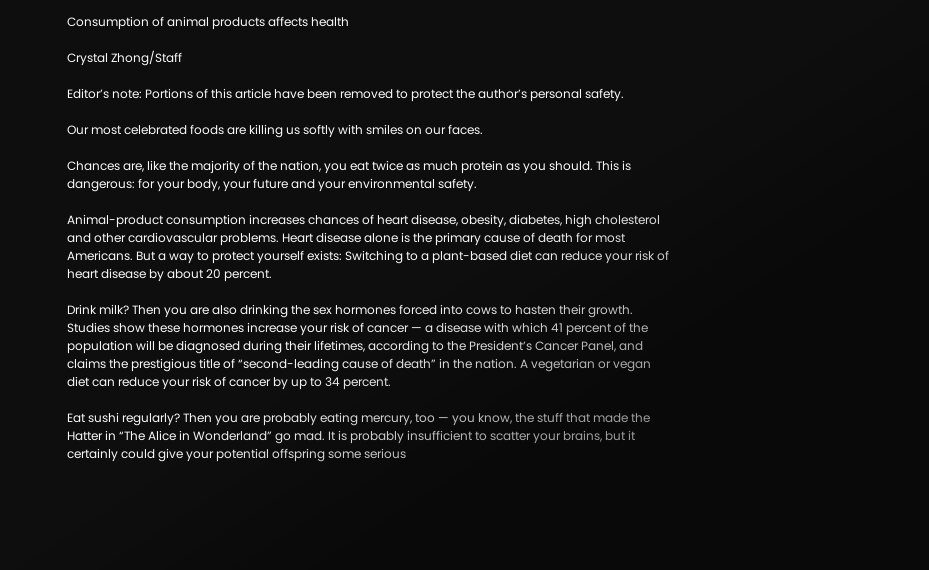Consumption of animal products affects health

Crystal Zhong/Staff

Editor’s note: Portions of this article have been removed to protect the author’s personal safety.

Our most celebrated foods are killing us softly with smiles on our faces.

Chances are, like the majority of the nation, you eat twice as much protein as you should. This is dangerous: for your body, your future and your environmental safety.

Animal-product consumption increases chances of heart disease, obesity, diabetes, high cholesterol and other cardiovascular problems. Heart disease alone is the primary cause of death for most Americans. But a way to protect yourself exists: Switching to a plant-based diet can reduce your risk of heart disease by about 20 percent.

Drink milk? Then you are also drinking the sex hormones forced into cows to hasten their growth. Studies show these hormones increase your risk of cancer — a disease with which 41 percent of the population will be diagnosed during their lifetimes, according to the President’s Cancer Panel, and claims the prestigious title of “second-leading cause of death” in the nation. A vegetarian or vegan diet can reduce your risk of cancer by up to 34 percent.

Eat sushi regularly? Then you are probably eating mercury, too — you know, the stuff that made the Hatter in “The Alice in Wonderland” go mad. It is probably insufficient to scatter your brains, but it certainly could give your potential offspring some serious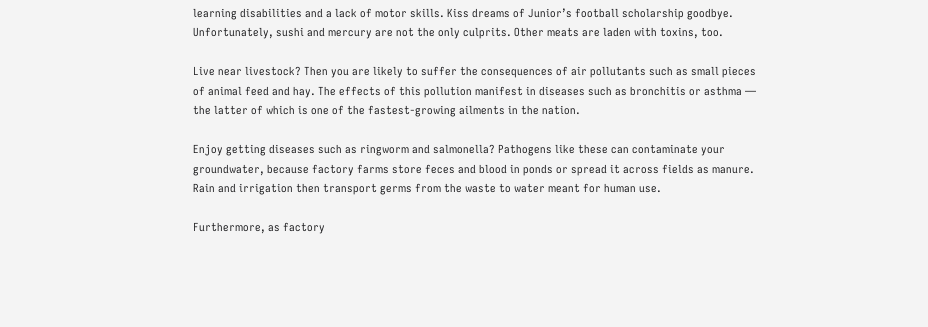learning disabilities and a lack of motor skills. Kiss dreams of Junior’s football scholarship goodbye. Unfortunately, sushi and mercury are not the only culprits. Other meats are laden with toxins, too.

Live near livestock? Then you are likely to suffer the consequences of air pollutants such as small pieces of animal feed and hay. The effects of this pollution manifest in diseases such as bronchitis or asthma — the latter of which is one of the fastest-growing ailments in the nation.

Enjoy getting diseases such as ringworm and salmonella? Pathogens like these can contaminate your groundwater, because factory farms store feces and blood in ponds or spread it across fields as manure. Rain and irrigation then transport germs from the waste to water meant for human use.

Furthermore, as factory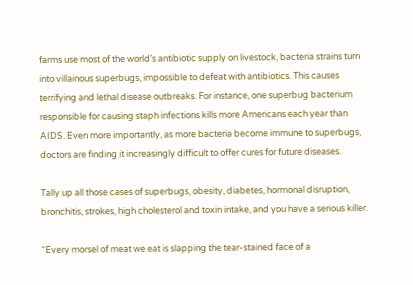farms use most of the world’s antibiotic supply on livestock, bacteria strains turn into villainous superbugs, impossible to defeat with antibiotics. This causes terrifying and lethal disease outbreaks. For instance, one superbug bacterium responsible for causing staph infections kills more Americans each year than AIDS. Even more importantly, as more bacteria become immune to superbugs, doctors are finding it increasingly difficult to offer cures for future diseases.

Tally up all those cases of superbugs, obesity, diabetes, hormonal disruption, bronchitis, strokes, high cholesterol and toxin intake, and you have a serious killer.

“Every morsel of meat we eat is slapping the tear-stained face of a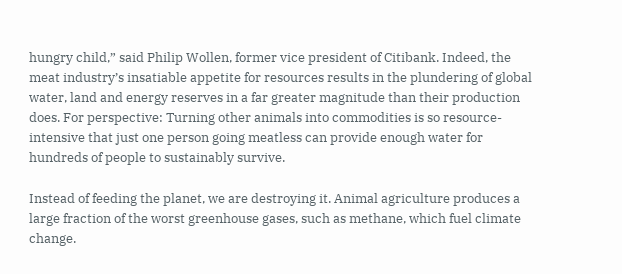hungry child,” said Philip Wollen, former vice president of Citibank. Indeed, the meat industry’s insatiable appetite for resources results in the plundering of global water, land and energy reserves in a far greater magnitude than their production does. For perspective: Turning other animals into commodities is so resource-intensive that just one person going meatless can provide enough water for hundreds of people to sustainably survive.

Instead of feeding the planet, we are destroying it. Animal agriculture produces a large fraction of the worst greenhouse gases, such as methane, which fuel climate change.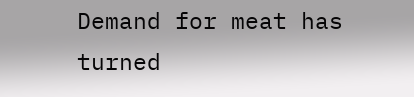Demand for meat has turned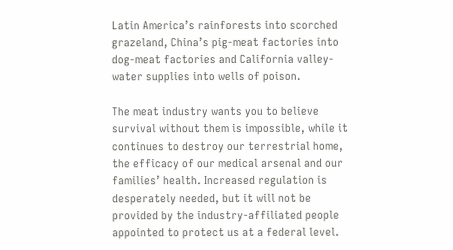Latin America’s rainforests into scorched grazeland, China’s pig-meat factories into dog-meat factories and California valley-water supplies into wells of poison.

The meat industry wants you to believe survival without them is impossible, while it continues to destroy our terrestrial home, the efficacy of our medical arsenal and our families’ health. Increased regulation is desperately needed, but it will not be provided by the industry-affiliated people appointed to protect us at a federal level.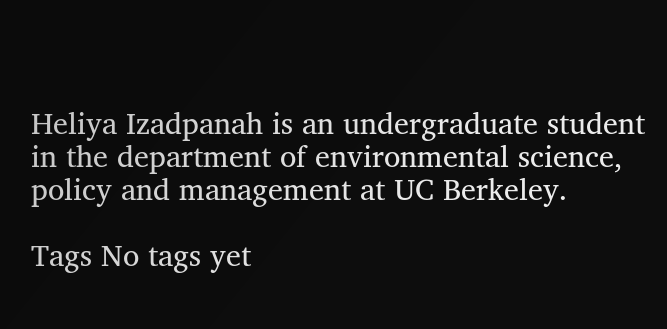Heliya Izadpanah is an undergraduate student in the department of environmental science, policy and management at UC Berkeley.

Tags No tags yet